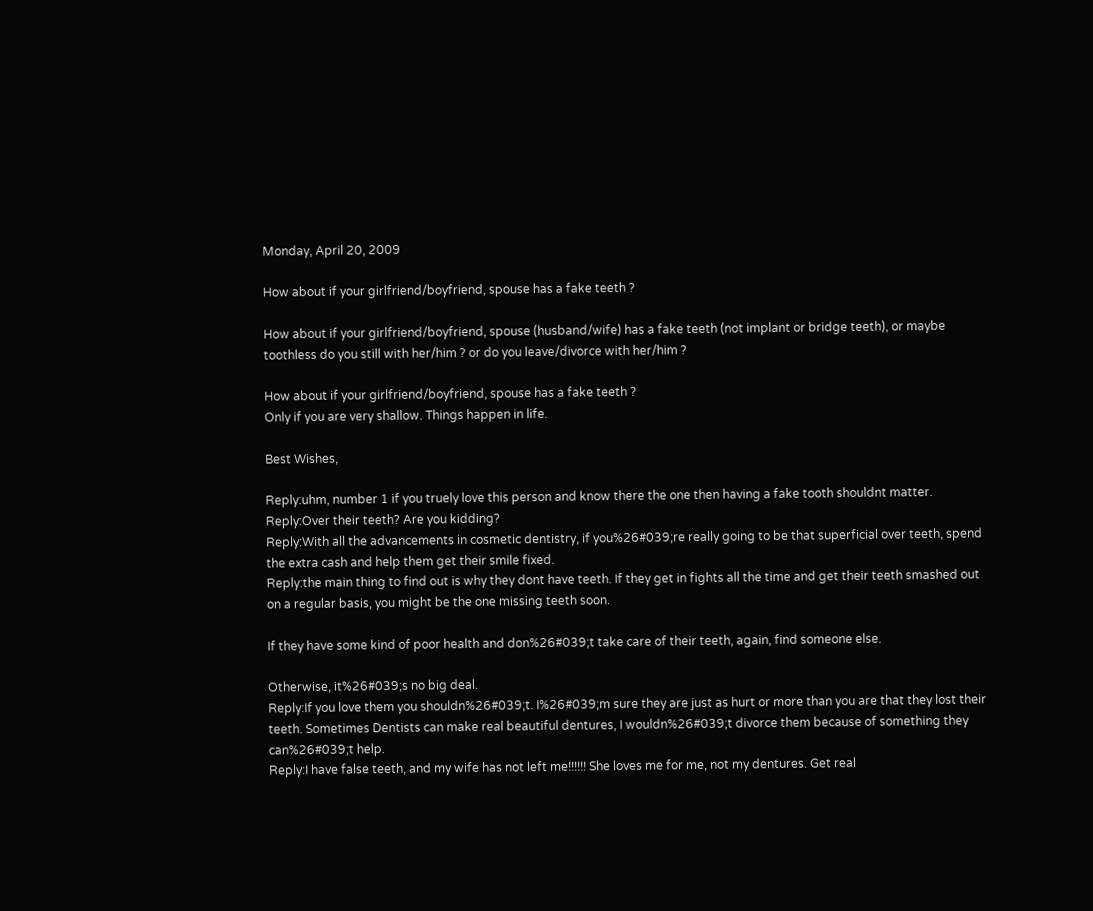Monday, April 20, 2009

How about if your girlfriend/boyfriend, spouse has a fake teeth ?

How about if your girlfriend/boyfriend, spouse (husband/wife) has a fake teeth (not implant or bridge teeth), or maybe toothless do you still with her/him ? or do you leave/divorce with her/him ?

How about if your girlfriend/boyfriend, spouse has a fake teeth ?
Only if you are very shallow. Things happen in life.

Best Wishes,

Reply:uhm, number 1 if you truely love this person and know there the one then having a fake tooth shouldnt matter.
Reply:Over their teeth? Are you kidding?
Reply:With all the advancements in cosmetic dentistry, if you%26#039;re really going to be that superficial over teeth, spend the extra cash and help them get their smile fixed.
Reply:the main thing to find out is why they dont have teeth. If they get in fights all the time and get their teeth smashed out on a regular basis, you might be the one missing teeth soon.

If they have some kind of poor health and don%26#039;t take care of their teeth, again, find someone else.

Otherwise, it%26#039;s no big deal.
Reply:If you love them you shouldn%26#039;t. I%26#039;m sure they are just as hurt or more than you are that they lost their teeth. Sometimes Dentists can make real beautiful dentures, I wouldn%26#039;t divorce them because of something they can%26#039;t help.
Reply:I have false teeth, and my wife has not left me!!!!!! She loves me for me, not my dentures. Get real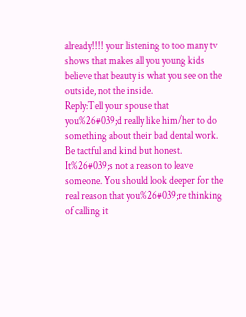already!!!! your listening to too many tv shows that makes all you young kids believe that beauty is what you see on the outside, not the inside.
Reply:Tell your spouse that you%26#039;d really like him/her to do something about their bad dental work. Be tactful and kind but honest. It%26#039;s not a reason to leave someone. You should look deeper for the real reason that you%26#039;re thinking of calling it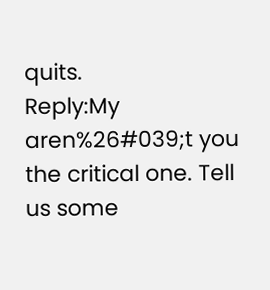quits.
Reply:My aren%26#039;t you the critical one. Tell us some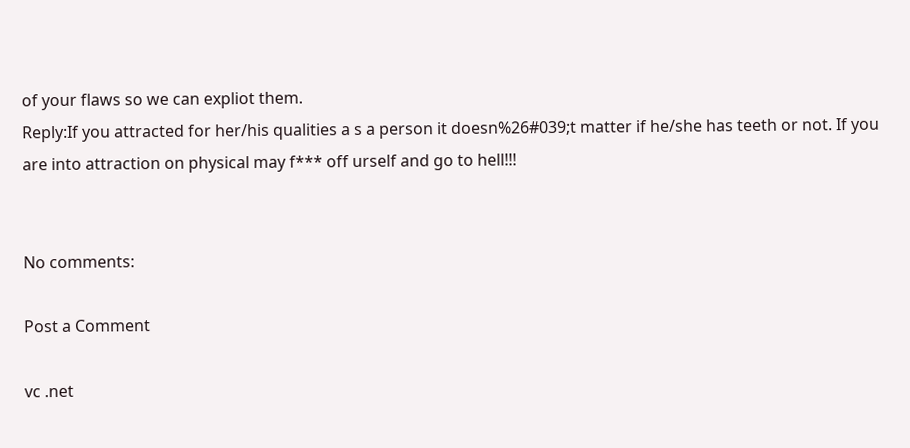of your flaws so we can expliot them.
Reply:If you attracted for her/his qualities a s a person it doesn%26#039;t matter if he/she has teeth or not. If you are into attraction on physical may f*** off urself and go to hell!!!


No comments:

Post a Comment

vc .net